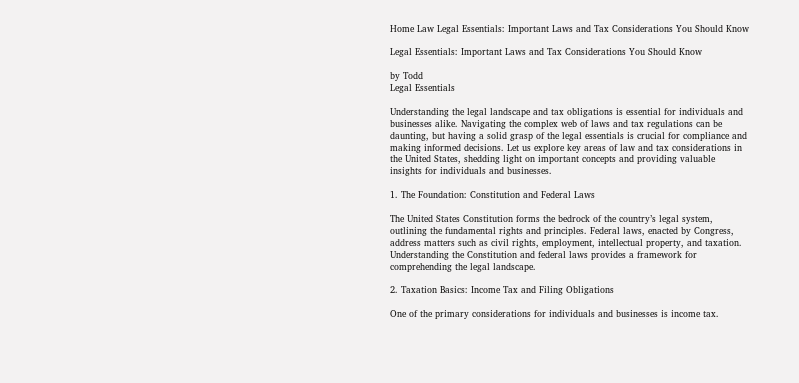Home Law Legal Essentials: Important Laws and Tax Considerations You Should Know

Legal Essentials: Important Laws and Tax Considerations You Should Know

by Todd
Legal Essentials

Understanding the legal landscape and tax obligations is essential for individuals and businesses alike. Navigating the complex web of laws and tax regulations can be daunting, but having a solid grasp of the legal essentials is crucial for compliance and making informed decisions. Let us explore key areas of law and tax considerations in the United States, shedding light on important concepts and providing valuable insights for individuals and businesses.

1. The Foundation: Constitution and Federal Laws

The United States Constitution forms the bedrock of the country’s legal system, outlining the fundamental rights and principles. Federal laws, enacted by Congress, address matters such as civil rights, employment, intellectual property, and taxation. Understanding the Constitution and federal laws provides a framework for comprehending the legal landscape.

2. Taxation Basics: Income Tax and Filing Obligations

One of the primary considerations for individuals and businesses is income tax.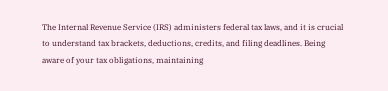The Internal Revenue Service (IRS) administers federal tax laws, and it is crucial to understand tax brackets, deductions, credits, and filing deadlines. Being aware of your tax obligations, maintaining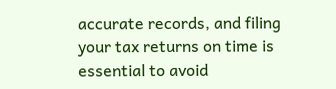accurate records, and filing your tax returns on time is essential to avoid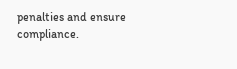penalties and ensure compliance.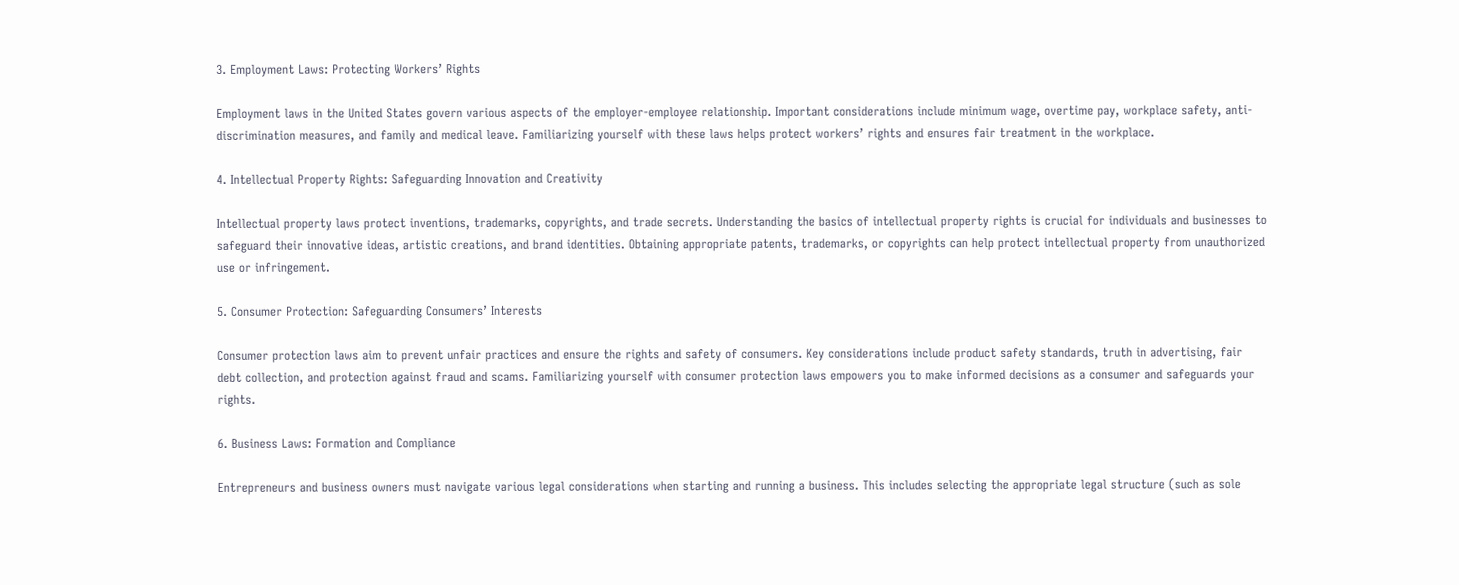3. Employment Laws: Protecting Workers’ Rights

Employment laws in the United States govern various aspects of the employer-employee relationship. Important considerations include minimum wage, overtime pay, workplace safety, anti-discrimination measures, and family and medical leave. Familiarizing yourself with these laws helps protect workers’ rights and ensures fair treatment in the workplace.

4. Intellectual Property Rights: Safeguarding Innovation and Creativity

Intellectual property laws protect inventions, trademarks, copyrights, and trade secrets. Understanding the basics of intellectual property rights is crucial for individuals and businesses to safeguard their innovative ideas, artistic creations, and brand identities. Obtaining appropriate patents, trademarks, or copyrights can help protect intellectual property from unauthorized use or infringement.

5. Consumer Protection: Safeguarding Consumers’ Interests

Consumer protection laws aim to prevent unfair practices and ensure the rights and safety of consumers. Key considerations include product safety standards, truth in advertising, fair debt collection, and protection against fraud and scams. Familiarizing yourself with consumer protection laws empowers you to make informed decisions as a consumer and safeguards your rights.

6. Business Laws: Formation and Compliance

Entrepreneurs and business owners must navigate various legal considerations when starting and running a business. This includes selecting the appropriate legal structure (such as sole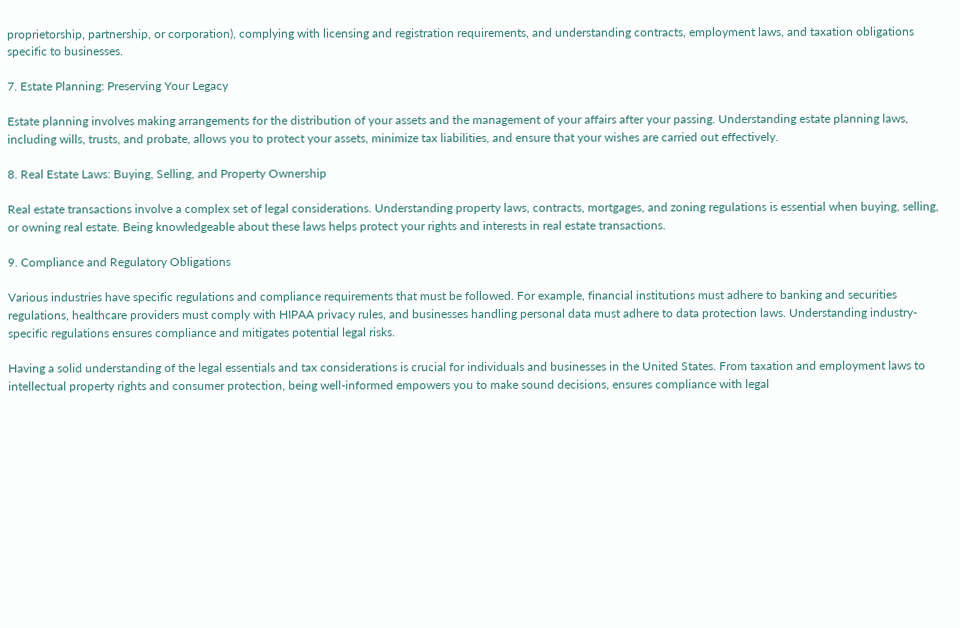proprietorship, partnership, or corporation), complying with licensing and registration requirements, and understanding contracts, employment laws, and taxation obligations specific to businesses.

7. Estate Planning: Preserving Your Legacy

Estate planning involves making arrangements for the distribution of your assets and the management of your affairs after your passing. Understanding estate planning laws, including wills, trusts, and probate, allows you to protect your assets, minimize tax liabilities, and ensure that your wishes are carried out effectively.

8. Real Estate Laws: Buying, Selling, and Property Ownership

Real estate transactions involve a complex set of legal considerations. Understanding property laws, contracts, mortgages, and zoning regulations is essential when buying, selling, or owning real estate. Being knowledgeable about these laws helps protect your rights and interests in real estate transactions.

9. Compliance and Regulatory Obligations

Various industries have specific regulations and compliance requirements that must be followed. For example, financial institutions must adhere to banking and securities regulations, healthcare providers must comply with HIPAA privacy rules, and businesses handling personal data must adhere to data protection laws. Understanding industry-specific regulations ensures compliance and mitigates potential legal risks.

Having a solid understanding of the legal essentials and tax considerations is crucial for individuals and businesses in the United States. From taxation and employment laws to intellectual property rights and consumer protection, being well-informed empowers you to make sound decisions, ensures compliance with legal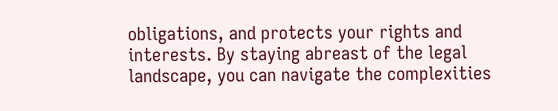obligations, and protects your rights and interests. By staying abreast of the legal landscape, you can navigate the complexities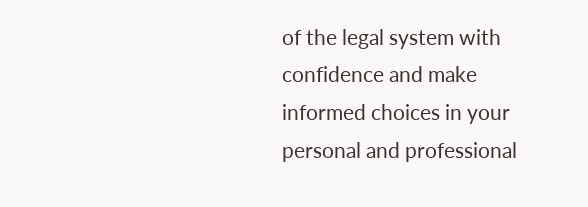of the legal system with confidence and make informed choices in your personal and professional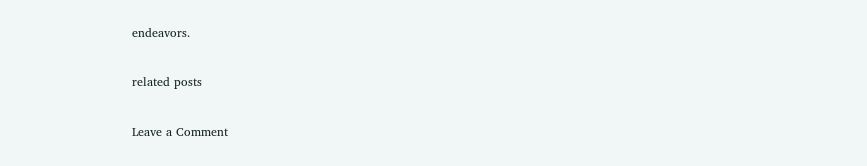endeavors.

related posts

Leave a Comment